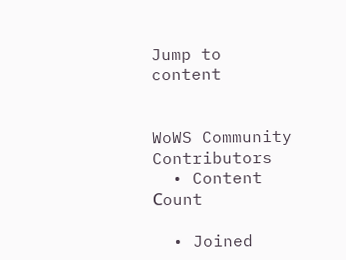Jump to content


WoWS Community Contributors
  • Content Сount

  • Joined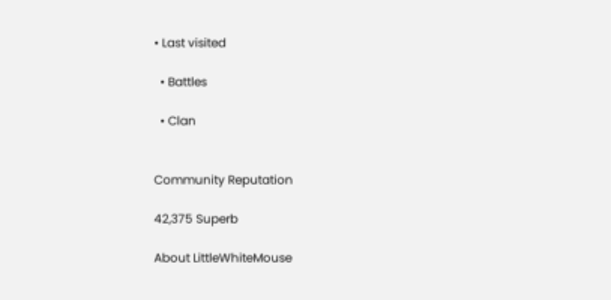• Last visited

  • Battles

  • Clan


Community Reputation

42,375 Superb

About LittleWhiteMouse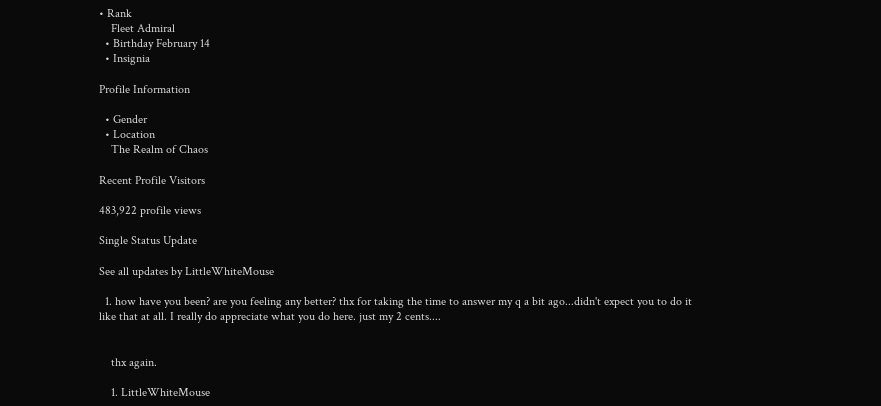• Rank
    Fleet Admiral
  • Birthday February 14
  • Insignia

Profile Information

  • Gender
  • Location
    The Realm of Chaos

Recent Profile Visitors

483,922 profile views

Single Status Update

See all updates by LittleWhiteMouse

  1. how have you been? are you feeling any better? thx for taking the time to answer my q a bit ago...didn't expect you to do it like that at all. I really do appreciate what you do here. just my 2 cents....


    thx again.

    1. LittleWhiteMouse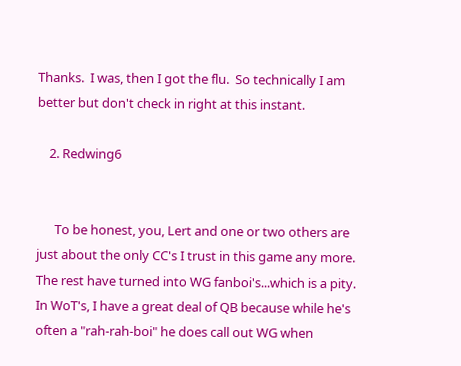Thanks.  I was, then I got the flu.  So technically I am better but don't check in right at this instant.

    2. Redwing6


      To be honest, you, Lert and one or two others are just about the only CC's I trust in this game any more. The rest have turned into WG fanboi's...which is a pity. In WoT's, I have a great deal of QB because while he's often a "rah-rah-boi" he does call out WG when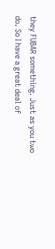they FUBAR something. Just as you two do. So I have a great deal of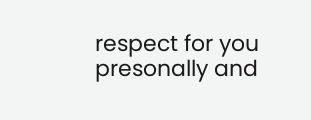respect for you presonally and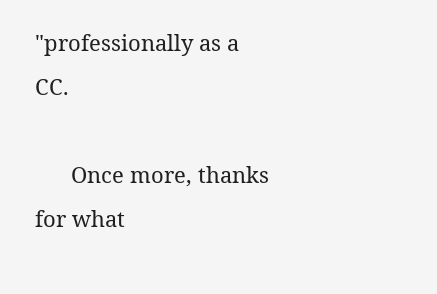"professionally as a CC.

      Once more, thanks for what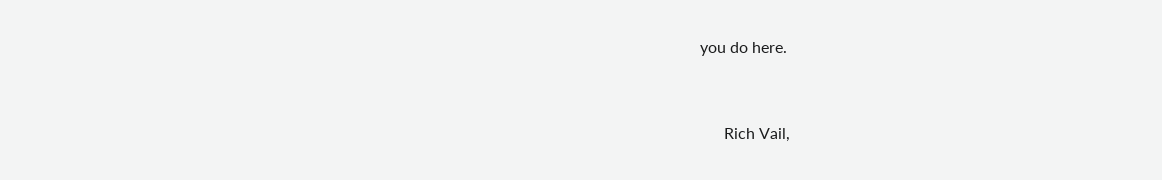you do here.


      Rich Vail,